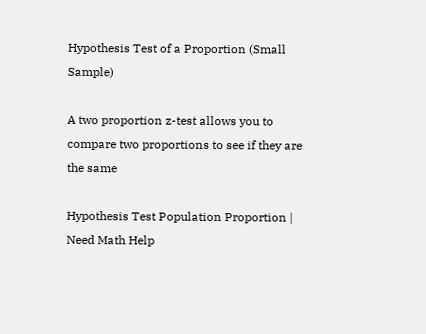Hypothesis Test of a Proportion (Small Sample)

A two proportion z-test allows you to compare two proportions to see if they are the same

Hypothesis Test Population Proportion | Need Math Help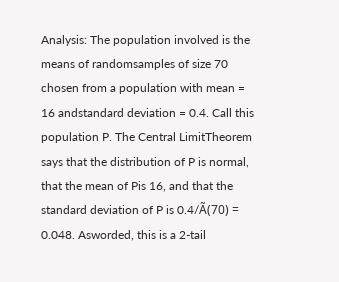Analysis: The population involved is the means of randomsamples of size 70 chosen from a population with mean = 16 andstandard deviation = 0.4. Call this population P. The Central LimitTheorem says that the distribution of P is normal, that the mean of Pis 16, and that the standard deviation of P is 0.4/Ã(70) = 0.048. Asworded, this is a 2-tail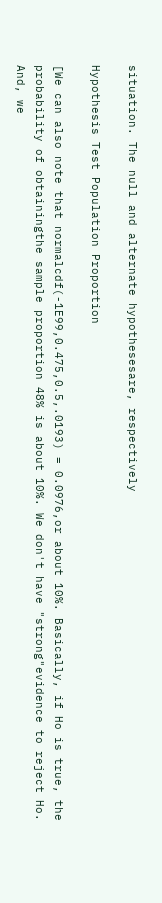situation. The null and alternate hypothesesare, respectively

Hypothesis Test Population Proportion

[We can also note that normalcdf(-1E99,0.475,0.5,.0193) = 0.0976,or about 10%. Basically, if Ho is true, the probability of obtainingthe sample proportion 48% is about 10%. We don't have "strong"evidence to reject Ho. And, we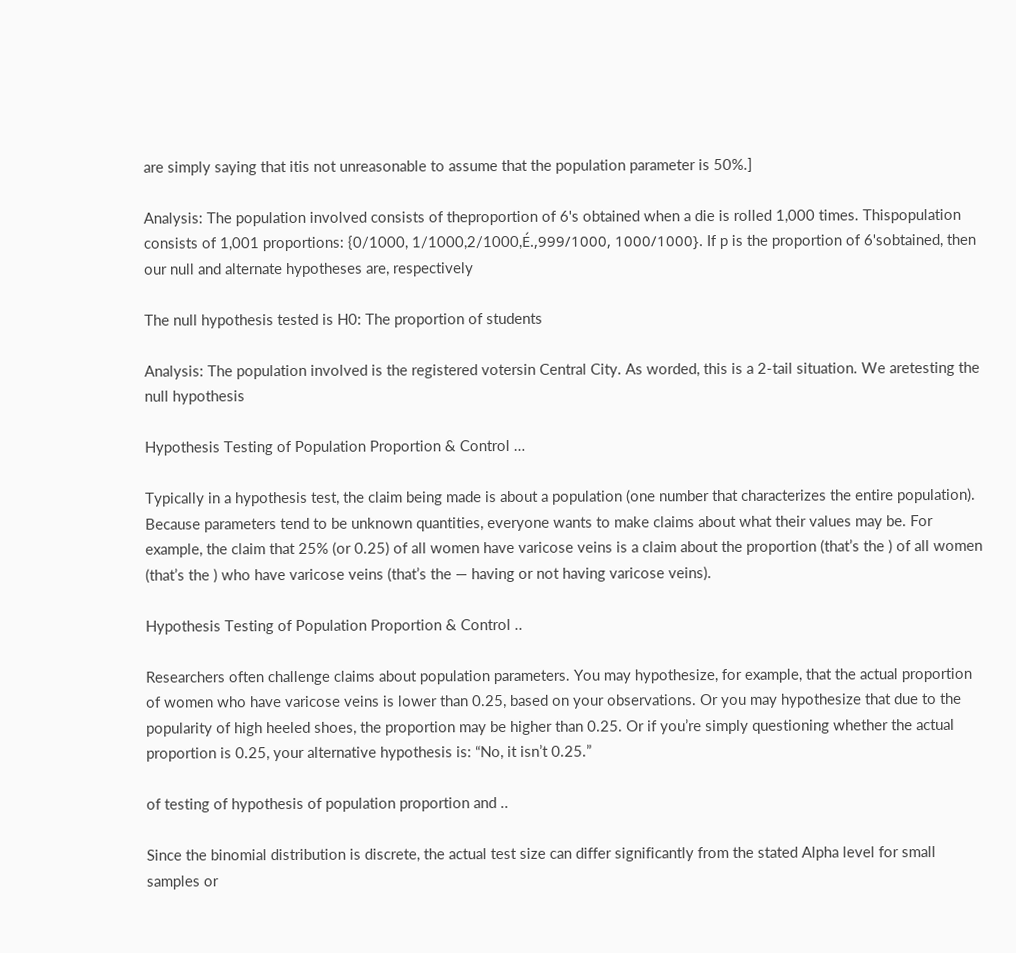are simply saying that itis not unreasonable to assume that the population parameter is 50%.]

Analysis: The population involved consists of theproportion of 6's obtained when a die is rolled 1,000 times. Thispopulation consists of 1,001 proportions: {0/1000, 1/1000,2/1000,É.,999/1000, 1000/1000}. If p is the proportion of 6'sobtained, then our null and alternate hypotheses are, respectively

The null hypothesis tested is H0: The proportion of students

Analysis: The population involved is the registered votersin Central City. As worded, this is a 2-tail situation. We aretesting the null hypothesis

Hypothesis Testing of Population Proportion & Control …

Typically in a hypothesis test, the claim being made is about a population (one number that characterizes the entire population). Because parameters tend to be unknown quantities, everyone wants to make claims about what their values may be. For example, the claim that 25% (or 0.25) of all women have varicose veins is a claim about the proportion (that’s the ) of all women (that’s the ) who have varicose veins (that’s the — having or not having varicose veins).

Hypothesis Testing of Population Proportion & Control ..

Researchers often challenge claims about population parameters. You may hypothesize, for example, that the actual proportion of women who have varicose veins is lower than 0.25, based on your observations. Or you may hypothesize that due to the popularity of high heeled shoes, the proportion may be higher than 0.25. Or if you’re simply questioning whether the actual proportion is 0.25, your alternative hypothesis is: “No, it isn’t 0.25.”

of testing of hypothesis of population proportion and ..

Since the binomial distribution is discrete, the actual test size can differ significantly from the stated Alpha level for small samples or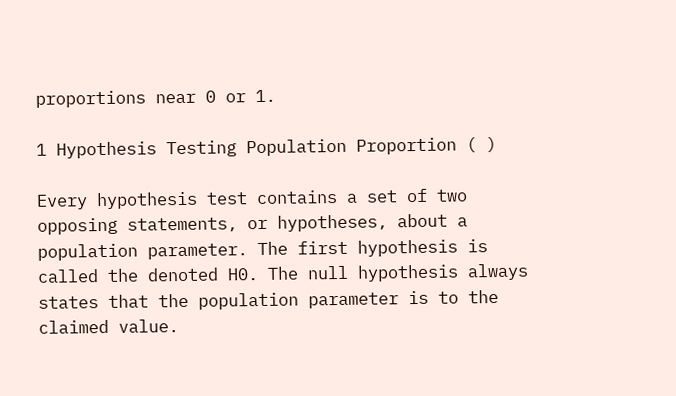proportions near 0 or 1.

1 Hypothesis Testing Population Proportion ( )

Every hypothesis test contains a set of two opposing statements, or hypotheses, about a population parameter. The first hypothesis is called the denoted H0. The null hypothesis always states that the population parameter is to the claimed value.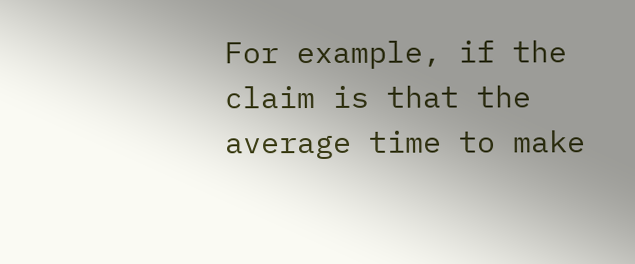For example, if the claim is that the average time to make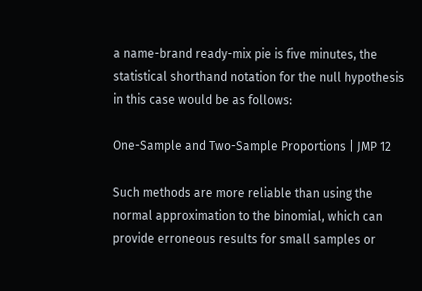a name-brand ready-mix pie is five minutes, the statistical shorthand notation for the null hypothesis in this case would be as follows:

One-Sample and Two-Sample Proportions | JMP 12

Such methods are more reliable than using the normal approximation to the binomial, which can provide erroneous results for small samples or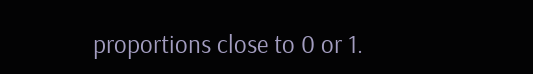proportions close to 0 or 1.